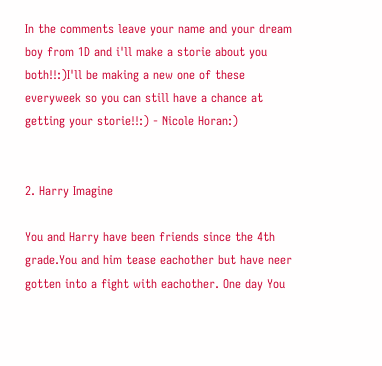In the comments leave your name and your dream boy from 1D and i'll make a storie about you both!!:)I'll be making a new one of these everyweek so you can still have a chance at getting your storie!!:) - Nicole Horan:)


2. Harry Imagine

You and Harry have been friends since the 4th grade.You and him tease eachother but have neer gotten into a fight with eachother. One day You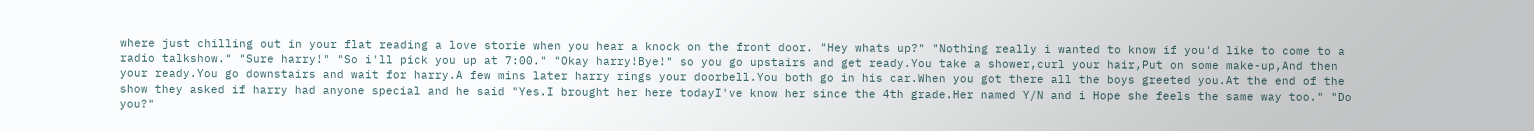where just chilling out in your flat reading a love storie when you hear a knock on the front door. "Hey whats up?" "Nothing really i wanted to know if you'd like to come to a radio talkshow." "Sure harry!" "So i'll pick you up at 7:00." "Okay harry!Bye!" so you go upstairs and get ready.You take a shower,curl your hair,Put on some make-up,And then your ready.You go downstairs and wait for harry.A few mins later harry rings your doorbell.You both go in his car.When you got there all the boys greeted you.At the end of the show they asked if harry had anyone special and he said "Yes.I brought her here todayI've know her since the 4th grade.Her named Y/N and i Hope she feels the same way too." "Do you?"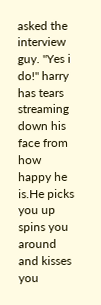asked the interview guy. "Yes i do!" harry has tears streaming down his face from how happy he is.He picks you up spins you around and kisses you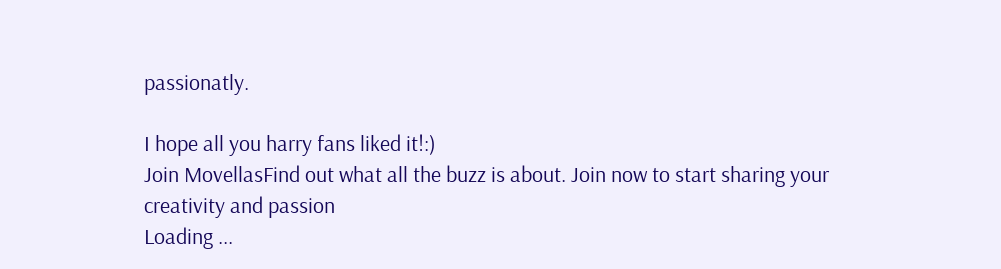passionatly.

I hope all you harry fans liked it!:)
Join MovellasFind out what all the buzz is about. Join now to start sharing your creativity and passion
Loading ...